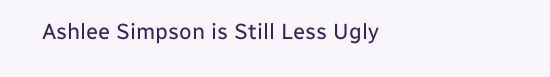Ashlee Simpson is Still Less Ugly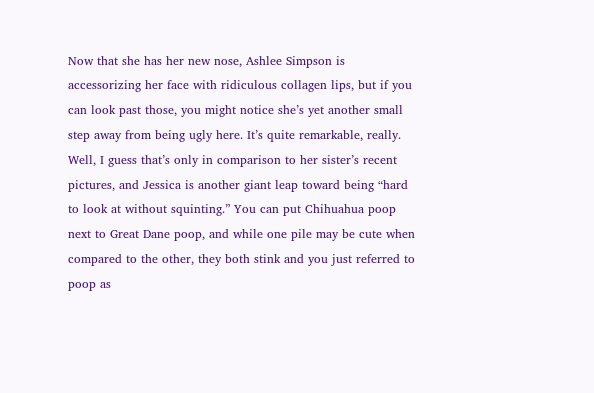Now that she has her new nose, Ashlee Simpson is accessorizing her face with ridiculous collagen lips, but if you can look past those, you might notice she’s yet another small step away from being ugly here. It’s quite remarkable, really. Well, I guess that’s only in comparison to her sister’s recent pictures, and Jessica is another giant leap toward being “hard to look at without squinting.” You can put Chihuahua poop next to Great Dane poop, and while one pile may be cute when compared to the other, they both stink and you just referred to poop as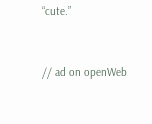“cute.”


// ad on openWeb